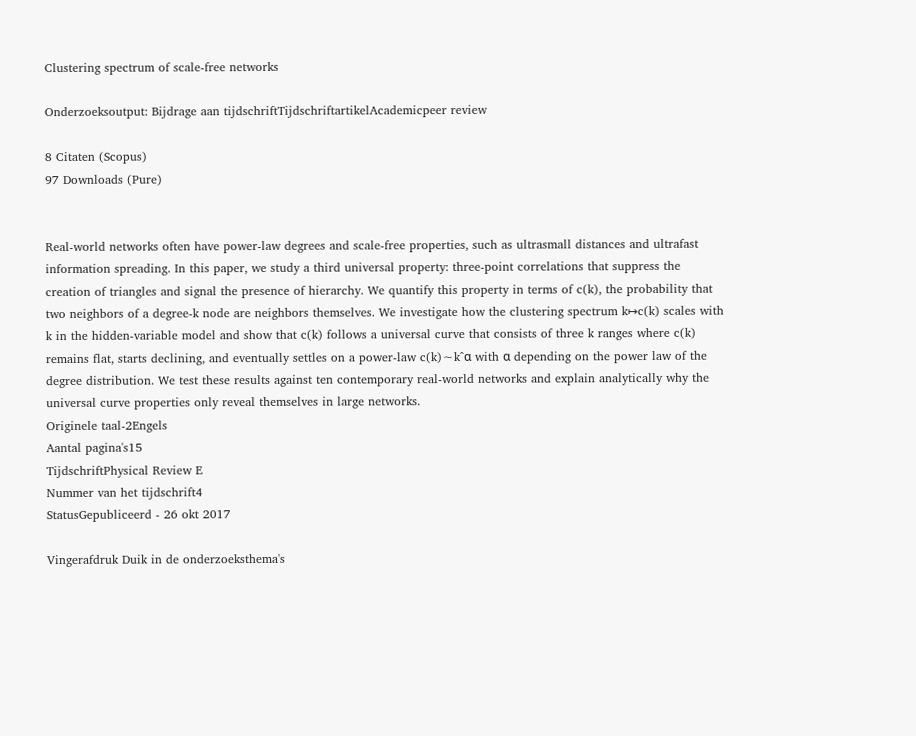Clustering spectrum of scale-free networks

Onderzoeksoutput: Bijdrage aan tijdschriftTijdschriftartikelAcademicpeer review

8 Citaten (Scopus)
97 Downloads (Pure)


Real-world networks often have power-law degrees and scale-free properties, such as ultrasmall distances and ultrafast information spreading. In this paper, we study a third universal property: three-point correlations that suppress the creation of triangles and signal the presence of hierarchy. We quantify this property in terms of c(k), the probability that two neighbors of a degree-k node are neighbors themselves. We investigate how the clustering spectrum k↦c(k) scales with k in the hidden-variable model and show that c(k) follows a universal curve that consists of three k ranges where c(k) remains flat, starts declining, and eventually settles on a power-law c(k)∼k^α with α depending on the power law of the degree distribution. We test these results against ten contemporary real-world networks and explain analytically why the universal curve properties only reveal themselves in large networks.
Originele taal-2Engels
Aantal pagina's15
TijdschriftPhysical Review E
Nummer van het tijdschrift4
StatusGepubliceerd - 26 okt 2017

Vingerafdruk Duik in de onderzoeksthema's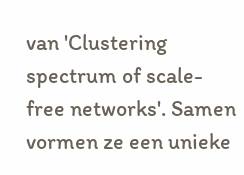van 'Clustering spectrum of scale-free networks'. Samen vormen ze een unieke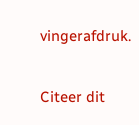vingerafdruk.

Citeer dit